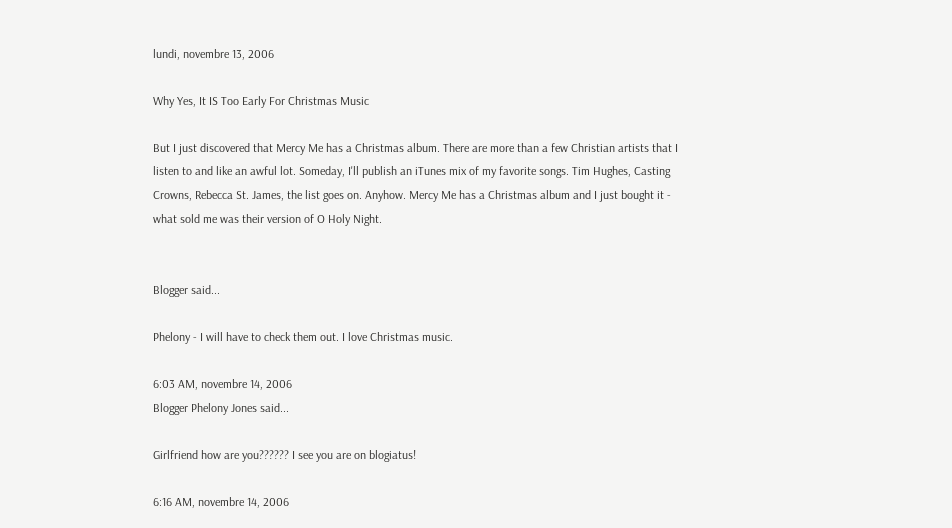lundi, novembre 13, 2006

Why Yes, It IS Too Early For Christmas Music

But I just discovered that Mercy Me has a Christmas album. There are more than a few Christian artists that I listen to and like an awful lot. Someday, I'll publish an iTunes mix of my favorite songs. Tim Hughes, Casting Crowns, Rebecca St. James, the list goes on. Anyhow. Mercy Me has a Christmas album and I just bought it - what sold me was their version of O Holy Night.


Blogger said...

Phelony - I will have to check them out. I love Christmas music.

6:03 AM, novembre 14, 2006
Blogger Phelony Jones said...

Girlfriend how are you?????? I see you are on blogiatus!

6:16 AM, novembre 14, 2006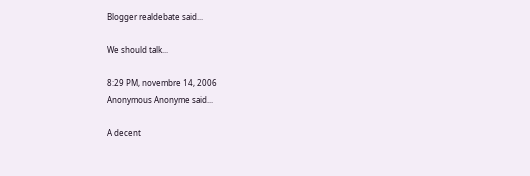Blogger realdebate said...

We should talk...

8:29 PM, novembre 14, 2006
Anonymous Anonyme said...

A decent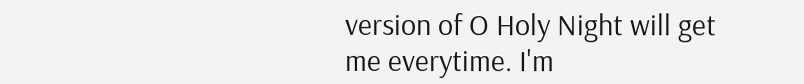version of O Holy Night will get me everytime. I'm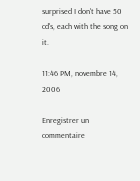surprised I don't have 50 cd's, each with the song on it.

11:46 PM, novembre 14, 2006

Enregistrer un commentaire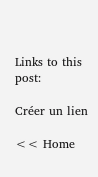Links to this post:

Créer un lien

<< Home